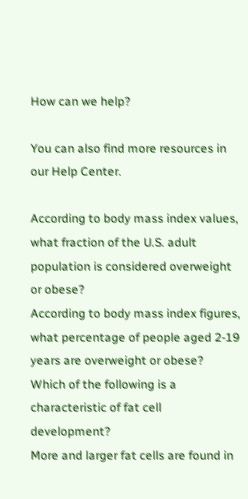How can we help?

You can also find more resources in our Help Center.

According to body mass index values, what fraction of the U.S. adult population is considered overweight or obese?
According to body mass index figures, what percentage of people aged 2-19 years are overweight or obese?
Which of the following is a characteristic of fat cell development?
More and larger fat cells are found in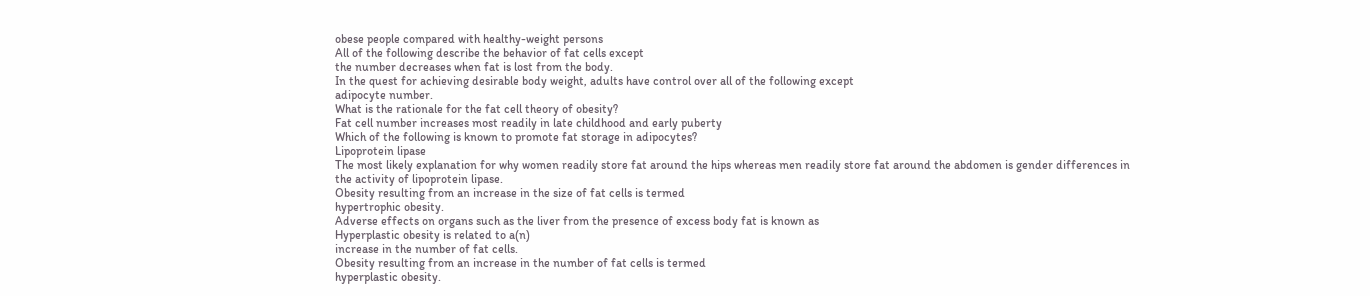obese people compared with healthy-weight persons
All of the following describe the behavior of fat cells except
the number decreases when fat is lost from the body.
In the quest for achieving desirable body weight, adults have control over all of the following except
adipocyte number.
What is the rationale for the fat cell theory of obesity?
Fat cell number increases most readily in late childhood and early puberty
Which of the following is known to promote fat storage in adipocytes?
Lipoprotein lipase
The most likely explanation for why women readily store fat around the hips whereas men readily store fat around the abdomen is gender differences in
the activity of lipoprotein lipase.
Obesity resulting from an increase in the size of fat cells is termed
hypertrophic obesity.
Adverse effects on organs such as the liver from the presence of excess body fat is known as
Hyperplastic obesity is related to a(n)
increase in the number of fat cells.
Obesity resulting from an increase in the number of fat cells is termed
hyperplastic obesity.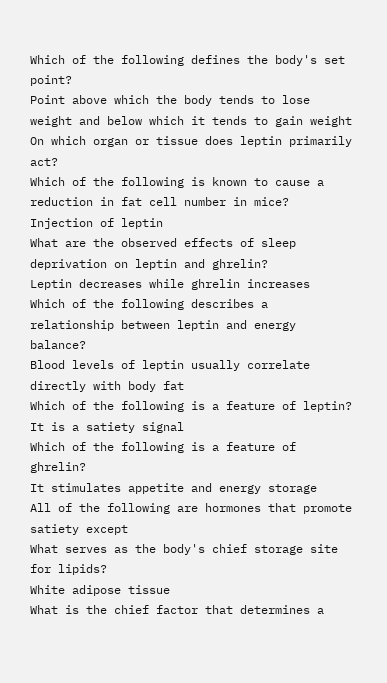Which of the following defines the body's set point?
Point above which the body tends to lose weight and below which it tends to gain weight
On which organ or tissue does leptin primarily act?
Which of the following is known to cause a reduction in fat cell number in mice?
Injection of leptin
What are the observed effects of sleep deprivation on leptin and ghrelin?
Leptin decreases while ghrelin increases
Which of the following describes a relationship between leptin and energy balance?
Blood levels of leptin usually correlate directly with body fat
Which of the following is a feature of leptin?
It is a satiety signal
Which of the following is a feature of ghrelin?
It stimulates appetite and energy storage
All of the following are hormones that promote satiety except
What serves as the body's chief storage site for lipids?
White adipose tissue
What is the chief factor that determines a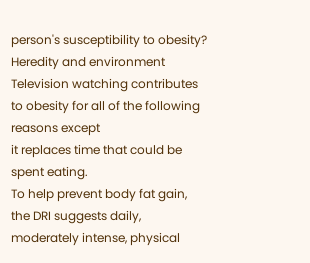person's susceptibility to obesity?
Heredity and environment
Television watching contributes to obesity for all of the following reasons except
it replaces time that could be spent eating.
To help prevent body fat gain, the DRI suggests daily, moderately intense, physical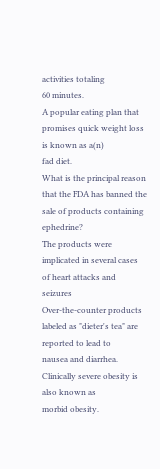activities totaling
60 minutes.
A popular eating plan that promises quick weight loss is known as a(n)
fad diet.
What is the principal reason that the FDA has banned the sale of products containing ephedrine?
The products were implicated in several cases of heart attacks and seizures
Over-the-counter products labeled as "dieter's tea" are reported to lead to
nausea and diarrhea.
Clinically severe obesity is also known as
morbid obesity.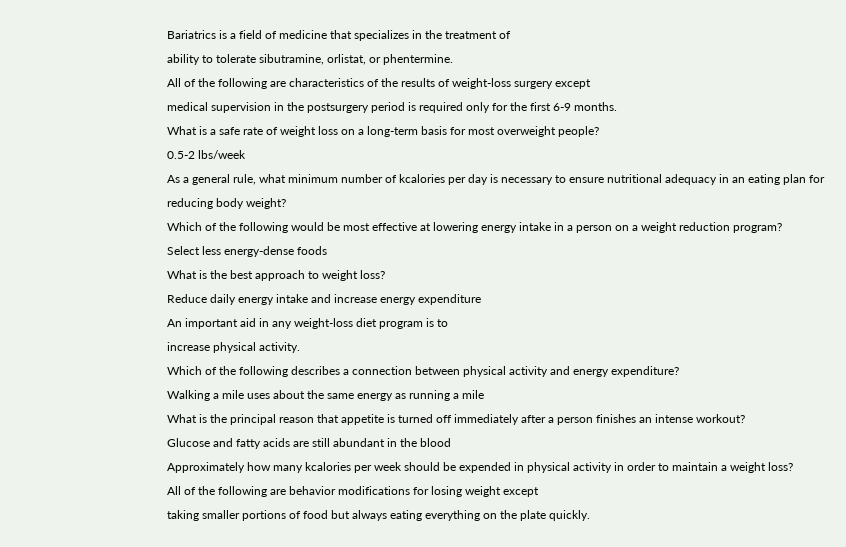Bariatrics is a field of medicine that specializes in the treatment of
ability to tolerate sibutramine, orlistat, or phentermine.
All of the following are characteristics of the results of weight-loss surgery except
medical supervision in the postsurgery period is required only for the first 6-9 months.
What is a safe rate of weight loss on a long-term basis for most overweight people?
0.5-2 lbs/week
As a general rule, what minimum number of kcalories per day is necessary to ensure nutritional adequacy in an eating plan for reducing body weight?
Which of the following would be most effective at lowering energy intake in a person on a weight reduction program?
Select less energy-dense foods
What is the best approach to weight loss?
Reduce daily energy intake and increase energy expenditure
An important aid in any weight-loss diet program is to
increase physical activity.
Which of the following describes a connection between physical activity and energy expenditure?
Walking a mile uses about the same energy as running a mile
What is the principal reason that appetite is turned off immediately after a person finishes an intense workout?
Glucose and fatty acids are still abundant in the blood
Approximately how many kcalories per week should be expended in physical activity in order to maintain a weight loss?
All of the following are behavior modifications for losing weight except
taking smaller portions of food but always eating everything on the plate quickly.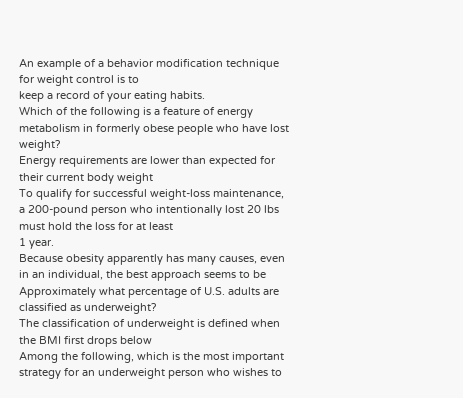An example of a behavior modification technique for weight control is to
keep a record of your eating habits.
Which of the following is a feature of energy metabolism in formerly obese people who have lost weight?
Energy requirements are lower than expected for their current body weight
To qualify for successful weight-loss maintenance, a 200-pound person who intentionally lost 20 lbs must hold the loss for at least
1 year.
Because obesity apparently has many causes, even in an individual, the best approach seems to be
Approximately what percentage of U.S. adults are classified as underweight?
The classification of underweight is defined when the BMI first drops below
Among the following, which is the most important strategy for an underweight person who wishes to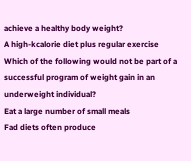achieve a healthy body weight?
A high-kcalorie diet plus regular exercise
Which of the following would not be part of a successful program of weight gain in an underweight individual?
Eat a large number of small meals
Fad diets often produce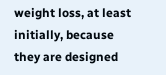weight loss, at least initially, because
they are designed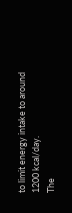to limit energy intake to around 1200 kcal/day.
The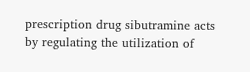prescription drug sibutramine acts by regulating the utilization of